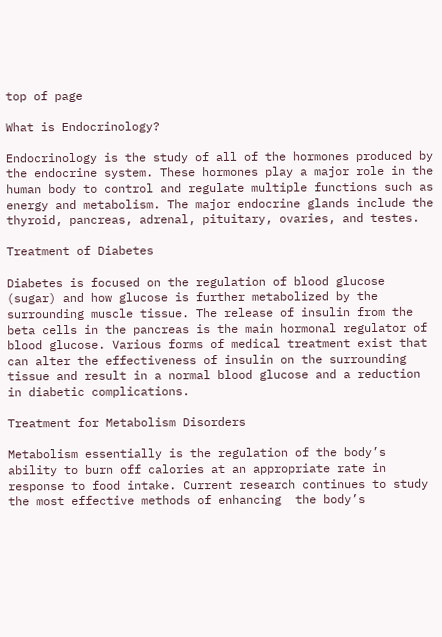top of page

What is Endocrinology?

Endocrinology is the study of all of the hormones produced by the endocrine system. These hormones play a major role in the human body to control and regulate multiple functions such as energy and metabolism. The major endocrine glands include the thyroid, pancreas, adrenal, pituitary, ovaries, and testes.

Treatment of Diabetes

Diabetes is focused on the regulation of blood glucose (sugar) and how glucose is further metabolized by the surrounding muscle tissue. The release of insulin from the beta cells in the pancreas is the main hormonal regulator of blood glucose. Various forms of medical treatment exist that can alter the effectiveness of insulin on the surrounding tissue and result in a normal blood glucose and a reduction in diabetic complications.

Treatment for Metabolism Disorders

Metabolism essentially is the regulation of the body’s ability to burn off calories at an appropriate rate in response to food intake. Current research continues to study the most effective methods of enhancing  the body’s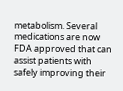metabolism. Several medications are now FDA approved that can assist patients with safely improving their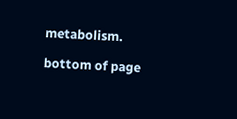metabolism.

bottom of page